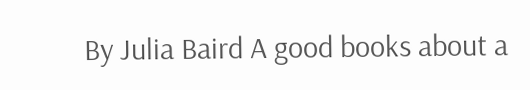By Julia Baird A good books about a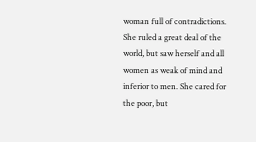woman full of contradictions. She ruled a great deal of the world, but saw herself and all women as weak of mind and inferior to men. She cared for the poor, but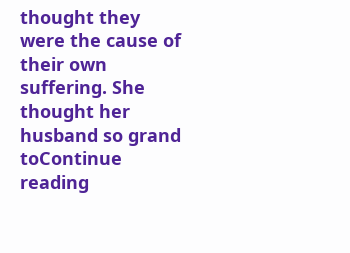thought they were the cause of their own suffering. She thought her husband so grand toContinue reading